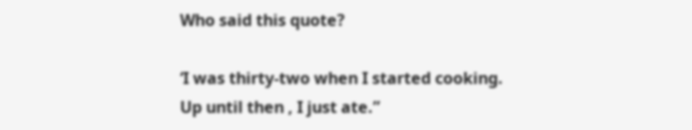Who said this quote?

‘I was thirty-two when I started cooking. Up until then , I just ate.”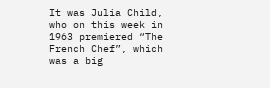It was Julia Child, who on this week in 1963 premiered “The French Chef”, which was a big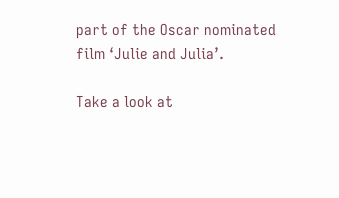part of the Oscar nominated film ‘Julie and Julia’.

Take a look at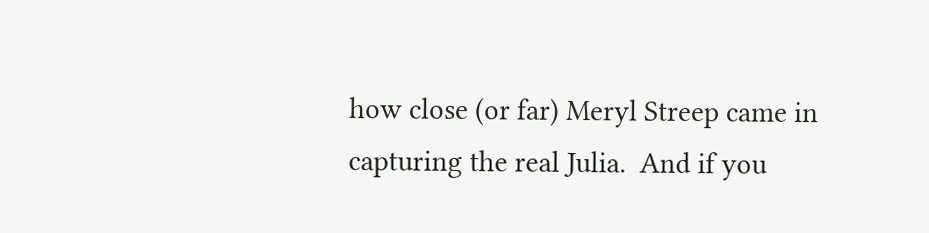how close (or far) Meryl Streep came in capturing the real Julia.  And if you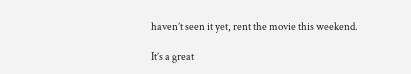haven’t seen it yet, rent the movie this weekend.

It’s a great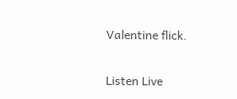Valentine flick.


Listen Live